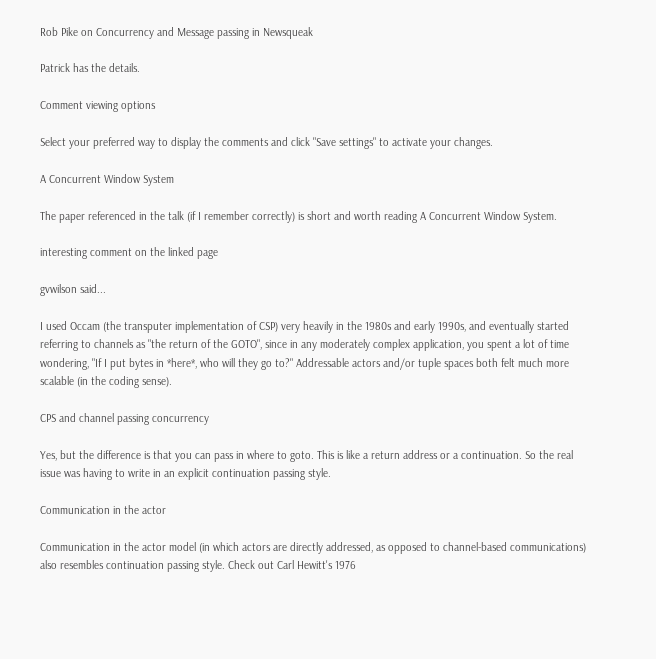Rob Pike on Concurrency and Message passing in Newsqueak

Patrick has the details.

Comment viewing options

Select your preferred way to display the comments and click "Save settings" to activate your changes.

A Concurrent Window System

The paper referenced in the talk (if I remember correctly) is short and worth reading A Concurrent Window System.

interesting comment on the linked page

gvwilson said...

I used Occam (the transputer implementation of CSP) very heavily in the 1980s and early 1990s, and eventually started referring to channels as "the return of the GOTO", since in any moderately complex application, you spent a lot of time wondering, "If I put bytes in *here*, who will they go to?" Addressable actors and/or tuple spaces both felt much more scalable (in the coding sense).

CPS and channel passing concurrency

Yes, but the difference is that you can pass in where to goto. This is like a return address or a continuation. So the real issue was having to write in an explicit continuation passing style.

Communication in the actor

Communication in the actor model (in which actors are directly addressed, as opposed to channel-based communications) also resembles continuation passing style. Check out Carl Hewitt's 1976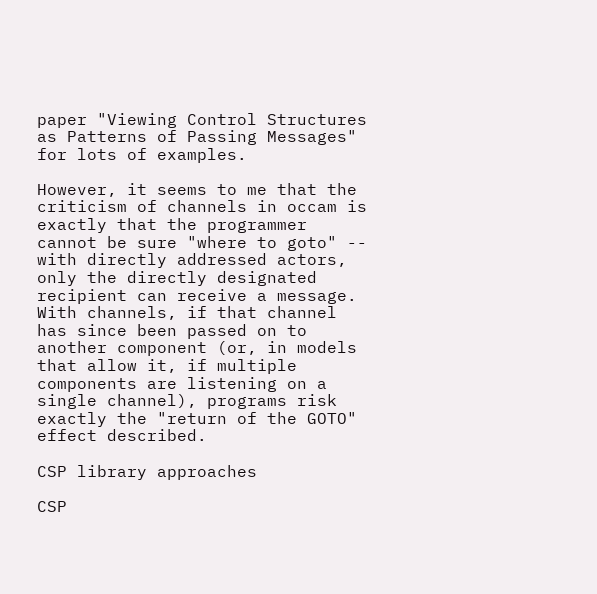paper "Viewing Control Structures as Patterns of Passing Messages" for lots of examples.

However, it seems to me that the criticism of channels in occam is exactly that the programmer cannot be sure "where to goto" -- with directly addressed actors, only the directly designated recipient can receive a message. With channels, if that channel has since been passed on to another component (or, in models that allow it, if multiple components are listening on a single channel), programs risk exactly the "return of the GOTO" effect described.

CSP library approaches

CSP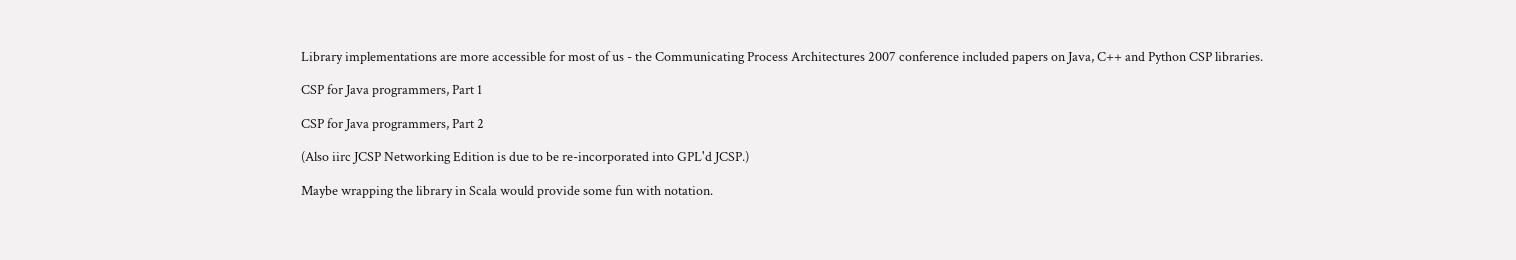Library implementations are more accessible for most of us - the Communicating Process Architectures 2007 conference included papers on Java, C++ and Python CSP libraries.

CSP for Java programmers, Part 1

CSP for Java programmers, Part 2

(Also iirc JCSP Networking Edition is due to be re-incorporated into GPL'd JCSP.)

Maybe wrapping the library in Scala would provide some fun with notation.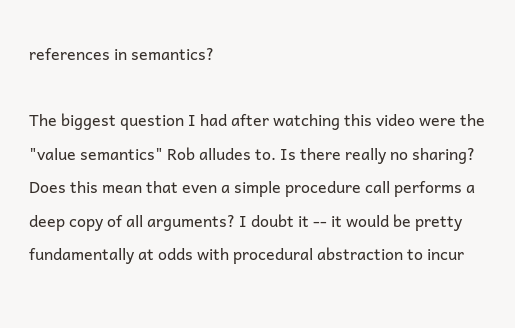references in semantics?

The biggest question I had after watching this video were the "value semantics" Rob alludes to. Is there really no sharing? Does this mean that even a simple procedure call performs a deep copy of all arguments? I doubt it -- it would be pretty fundamentally at odds with procedural abstraction to incur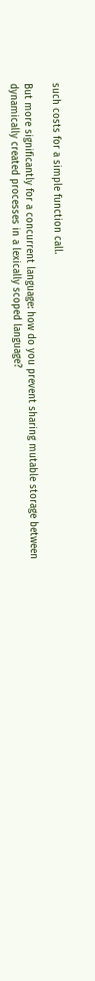such costs for a simple function call.

But more significantly for a concurrent language: how do you prevent sharing mutable storage between dynamically created processes in a lexically scoped language?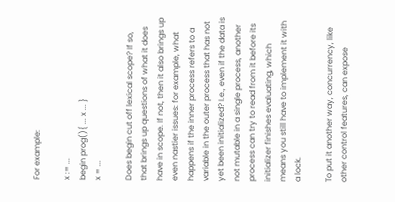For example:

x := ...
begin prog(){ ... x ... }
x = ...

Does begin cut off lexical scope? If so, that brings up questions of what it does have in scope. If not, then it also brings up even nastier issues: for example, what happens if the inner process refers to a variable in the outer process that has not yet been initialized? I.e., even if the data is not mutable in a single process, another process can try to read from it before its initializer finishes evaluating, which means you still have to implement it with a lock.

To put it another way, concurrency, like other control features, can expose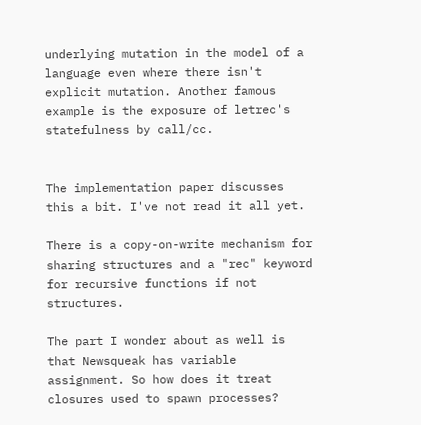underlying mutation in the model of a language even where there isn't explicit mutation. Another famous example is the exposure of letrec's statefulness by call/cc.


The implementation paper discusses this a bit. I've not read it all yet.

There is a copy-on-write mechanism for sharing structures and a "rec" keyword for recursive functions if not structures.

The part I wonder about as well is that Newsqueak has variable assignment. So how does it treat closures used to spawn processes?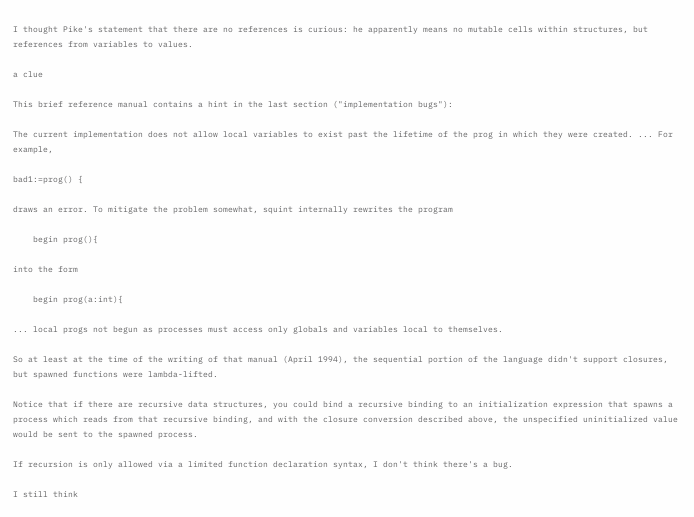I thought Pike's statement that there are no references is curious: he apparently means no mutable cells within structures, but references from variables to values.

a clue

This brief reference manual contains a hint in the last section ("implementation bugs"):

The current implementation does not allow local variables to exist past the lifetime of the prog in which they were created. ... For example,

bad1:=prog() {

draws an error. To mitigate the problem somewhat, squint internally rewrites the program

    begin prog(){

into the form

    begin prog(a:int){

... local progs not begun as processes must access only globals and variables local to themselves.

So at least at the time of the writing of that manual (April 1994), the sequential portion of the language didn't support closures, but spawned functions were lambda-lifted.

Notice that if there are recursive data structures, you could bind a recursive binding to an initialization expression that spawns a process which reads from that recursive binding, and with the closure conversion described above, the unspecified uninitialized value would be sent to the spawned process.

If recursion is only allowed via a limited function declaration syntax, I don't think there's a bug.

I still think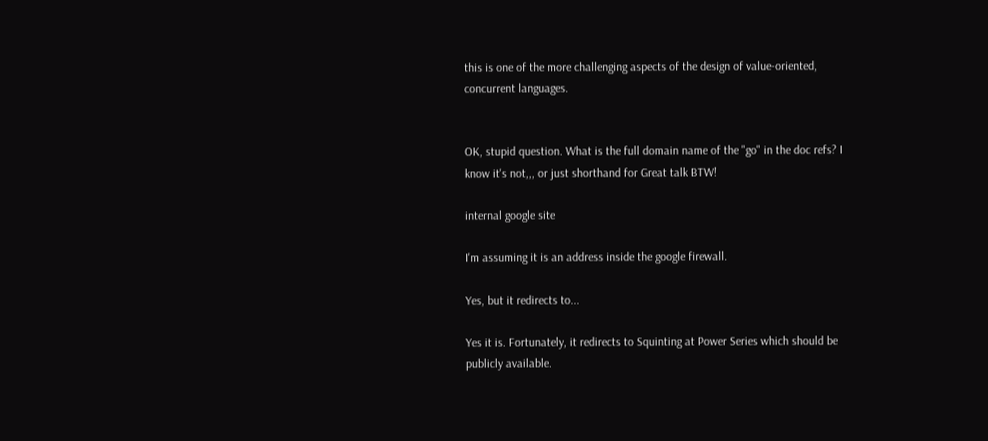this is one of the more challenging aspects of the design of value-oriented, concurrent languages.


OK, stupid question. What is the full domain name of the "go" in the doc refs? I know it's not,,, or just shorthand for Great talk BTW!

internal google site

I'm assuming it is an address inside the google firewall.

Yes, but it redirects to...

Yes it is. Fortunately, it redirects to Squinting at Power Series which should be publicly available.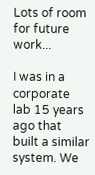Lots of room for future work...

I was in a corporate lab 15 years ago that built a similar system. We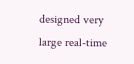designed very large real-time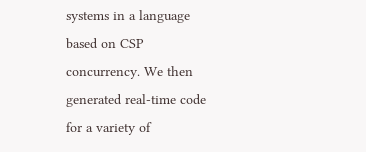systems in a language based on CSP concurrency. We then generated real-time code for a variety of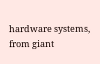hardware systems, from giant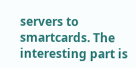servers to smartcards. The interesting part is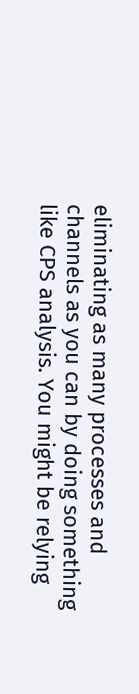eliminating as many processes and channels as you can by doing something like CPS analysis. You might be relying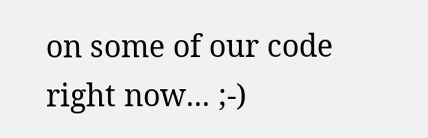on some of our code right now... ;-)